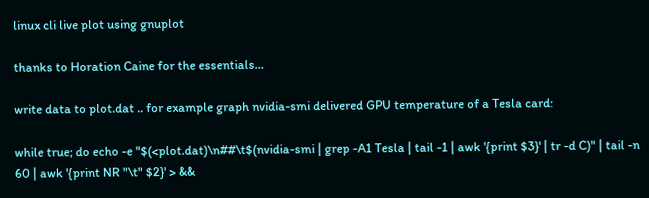linux cli live plot using gnuplot

thanks to Horation Caine for the essentials…

write data to plot.dat .. for example graph nvidia-smi delivered GPU temperature of a Tesla card:

while true; do echo -e "$(<plot.dat)\n##\t$(nvidia-smi | grep -A1 Tesla | tail -1 | awk '{print $3}' | tr -d C)" | tail -n 60 | awk '{print NR "\t" $2}' > &&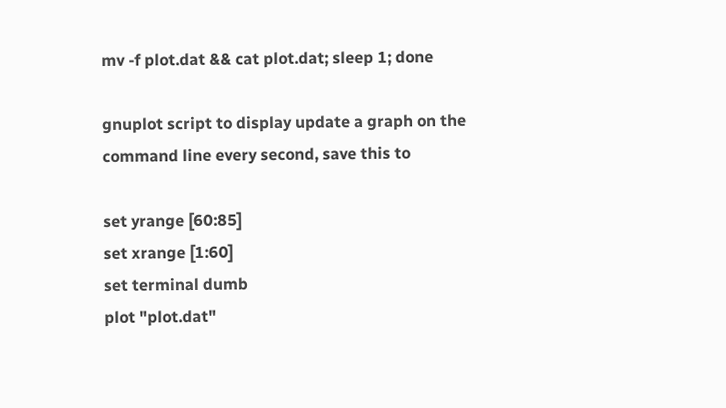mv -f plot.dat && cat plot.dat; sleep 1; done

gnuplot script to display update a graph on the command line every second, save this to

set yrange [60:85]
set xrange [1:60]
set terminal dumb
plot "plot.dat"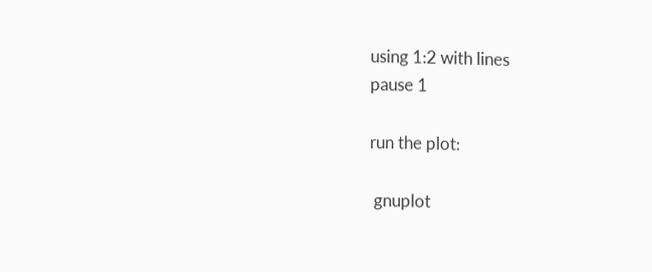using 1:2 with lines
pause 1

run the plot:

 gnuplot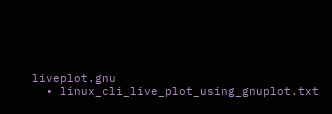liveplot.gnu
  • linux_cli_live_plot_using_gnuplot.txt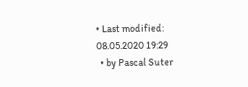• Last modified: 08.05.2020 19:29
  • by Pascal Suter